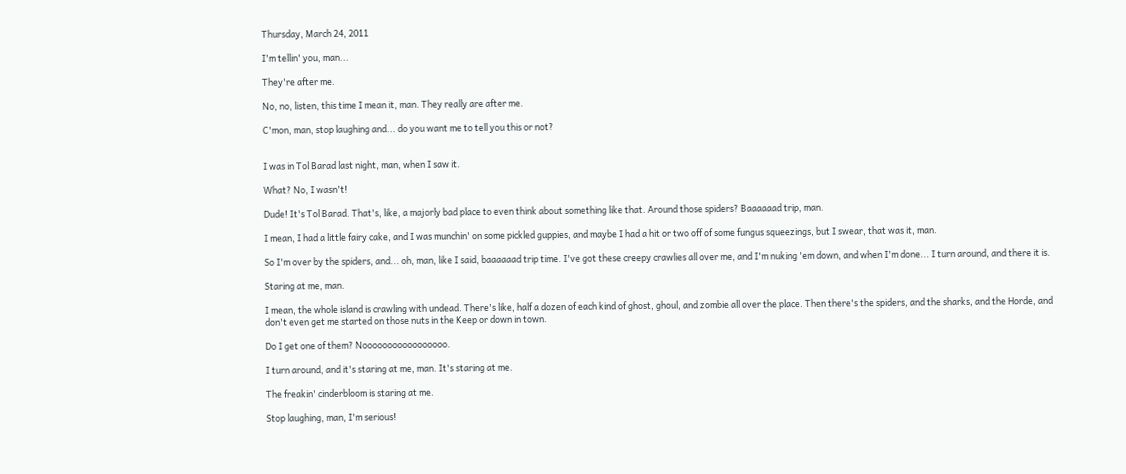Thursday, March 24, 2011

I'm tellin' you, man...

They're after me.

No, no, listen, this time I mean it, man. They really are after me.

C'mon, man, stop laughing and... do you want me to tell you this or not?


I was in Tol Barad last night, man, when I saw it.

What? No, I wasn't!

Dude! It's Tol Barad. That's, like, a majorly bad place to even think about something like that. Around those spiders? Baaaaaad trip, man.

I mean, I had a little fairy cake, and I was munchin' on some pickled guppies, and maybe I had a hit or two off of some fungus squeezings, but I swear, that was it, man.

So I'm over by the spiders, and... oh, man, like I said, baaaaaad trip time. I've got these creepy crawlies all over me, and I'm nuking 'em down, and when I'm done... I turn around, and there it is.

Staring at me, man.

I mean, the whole island is crawling with undead. There's like, half a dozen of each kind of ghost, ghoul, and zombie all over the place. Then there's the spiders, and the sharks, and the Horde, and don't even get me started on those nuts in the Keep or down in town.

Do I get one of them? Nooooooooooooooooo.

I turn around, and it's staring at me, man. It's staring at me.

The freakin' cinderbloom is staring at me.

Stop laughing, man, I'm serious!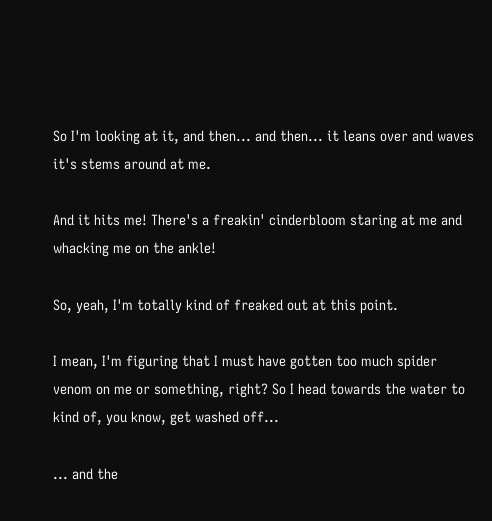So I'm looking at it, and then... and then... it leans over and waves it's stems around at me.

And it hits me! There's a freakin' cinderbloom staring at me and whacking me on the ankle!

So, yeah, I'm totally kind of freaked out at this point.

I mean, I'm figuring that I must have gotten too much spider venom on me or something, right? So I head towards the water to kind of, you know, get washed off...

... and the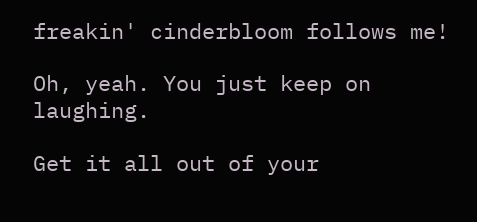freakin' cinderbloom follows me!

Oh, yeah. You just keep on laughing.

Get it all out of your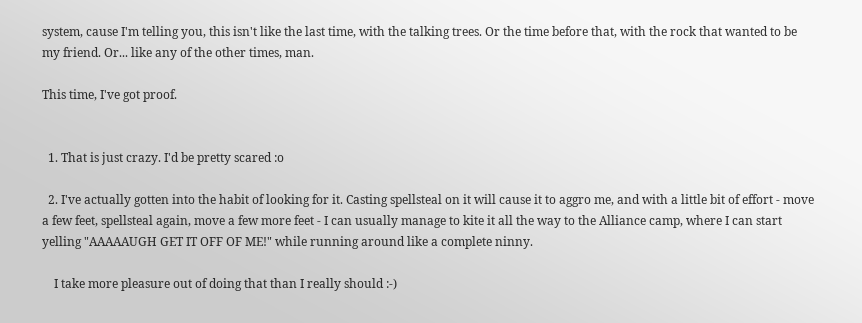system, cause I'm telling you, this isn't like the last time, with the talking trees. Or the time before that, with the rock that wanted to be my friend. Or... like any of the other times, man.

This time, I've got proof.


  1. That is just crazy. I'd be pretty scared :o

  2. I've actually gotten into the habit of looking for it. Casting spellsteal on it will cause it to aggro me, and with a little bit of effort - move a few feet, spellsteal again, move a few more feet - I can usually manage to kite it all the way to the Alliance camp, where I can start yelling "AAAAAUGH GET IT OFF OF ME!" while running around like a complete ninny.

    I take more pleasure out of doing that than I really should :-)